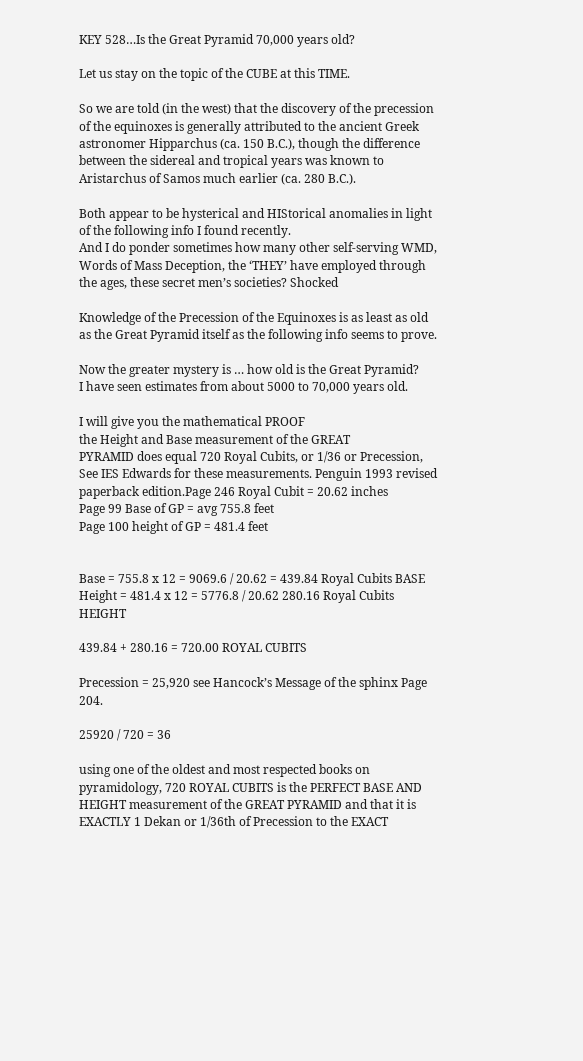KEY 528…Is the Great Pyramid 70,000 years old?

Let us stay on the topic of the CUBE at this TIME.

So we are told (in the west) that the discovery of the precession of the equinoxes is generally attributed to the ancient Greek astronomer Hipparchus (ca. 150 B.C.), though the difference between the sidereal and tropical years was known to Aristarchus of Samos much earlier (ca. 280 B.C.).

Both appear to be hysterical and HIStorical anomalies in light of the following info I found recently.
And I do ponder sometimes how many other self-serving WMD, Words of Mass Deception, the ‘THEY’ have employed through the ages, these secret men’s societies? Shocked

Knowledge of the Precession of the Equinoxes is as least as old as the Great Pyramid itself as the following info seems to prove.

Now the greater mystery is … how old is the Great Pyramid?
I have seen estimates from about 5000 to 70,000 years old.

I will give you the mathematical PROOF
the Height and Base measurement of the GREAT
PYRAMID does equal 720 Royal Cubits, or 1/36 or Precession,
See IES Edwards for these measurements. Penguin 1993 revised paperback edition.Page 246 Royal Cubit = 20.62 inches
Page 99 Base of GP = avg 755.8 feet
Page 100 height of GP = 481.4 feet


Base = 755.8 x 12 = 9069.6 / 20.62 = 439.84 Royal Cubits BASE
Height = 481.4 x 12 = 5776.8 / 20.62 280.16 Royal Cubits HEIGHT

439.84 + 280.16 = 720.00 ROYAL CUBITS

Precession = 25,920 see Hancock’s Message of the sphinx Page 204.

25920 / 720 = 36

using one of the oldest and most respected books on pyramidology, 720 ROYAL CUBITS is the PERFECT BASE AND HEIGHT measurement of the GREAT PYRAMID and that it is EXACTLY 1 Dekan or 1/36th of Precession to the EXACT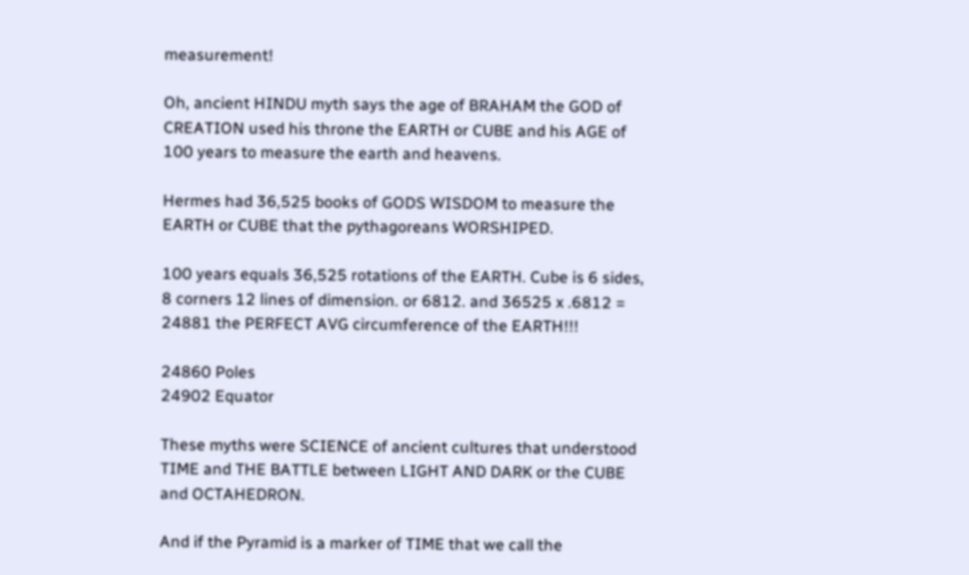measurement!

Oh, ancient HINDU myth says the age of BRAHAM the GOD of CREATION used his throne the EARTH or CUBE and his AGE of 100 years to measure the earth and heavens.

Hermes had 36,525 books of GODS WISDOM to measure the EARTH or CUBE that the pythagoreans WORSHIPED.

100 years equals 36,525 rotations of the EARTH. Cube is 6 sides, 8 corners 12 lines of dimension. or 6812. and 36525 x .6812 = 24881 the PERFECT AVG circumference of the EARTH!!!

24860 Poles
24902 Equator

These myths were SCIENCE of ancient cultures that understood TIME and THE BATTLE between LIGHT AND DARK or the CUBE and OCTAHEDRON.

And if the Pyramid is a marker of TIME that we call the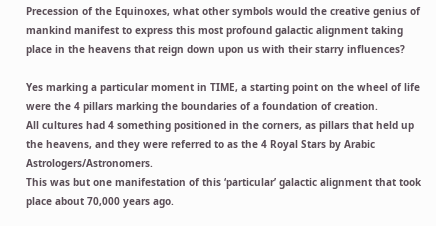Precession of the Equinoxes, what other symbols would the creative genius of mankind manifest to express this most profound galactic alignment taking place in the heavens that reign down upon us with their starry influences?

Yes marking a particular moment in TIME, a starting point on the wheel of life were the 4 pillars marking the boundaries of a foundation of creation.
All cultures had 4 something positioned in the corners, as pillars that held up the heavens, and they were referred to as the 4 Royal Stars by Arabic Astrologers/Astronomers.
This was but one manifestation of this ‘particular’ galactic alignment that took place about 70,000 years ago.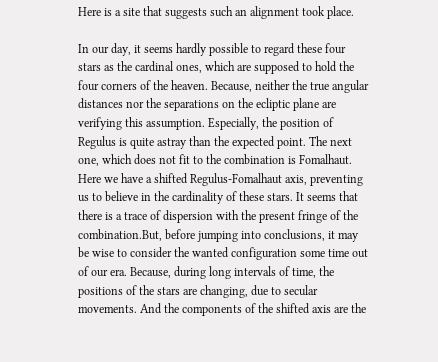Here is a site that suggests such an alignment took place.

In our day, it seems hardly possible to regard these four stars as the cardinal ones, which are supposed to hold the four corners of the heaven. Because, neither the true angular distances nor the separations on the ecliptic plane are verifying this assumption. Especially, the position of Regulus is quite astray than the expected point. The next one, which does not fit to the combination is Fomalhaut. Here we have a shifted Regulus-Fomalhaut axis, preventing us to believe in the cardinality of these stars. It seems that there is a trace of dispersion with the present fringe of the combination.But, before jumping into conclusions, it may be wise to consider the wanted configuration some time out of our era. Because, during long intervals of time, the positions of the stars are changing, due to secular movements. And the components of the shifted axis are the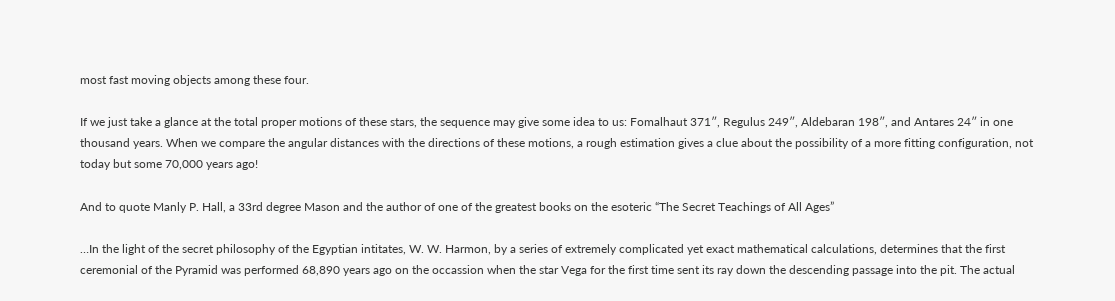most fast moving objects among these four.

If we just take a glance at the total proper motions of these stars, the sequence may give some idea to us: Fomalhaut 371″, Regulus 249″, Aldebaran 198″, and Antares 24″ in one thousand years. When we compare the angular distances with the directions of these motions, a rough estimation gives a clue about the possibility of a more fitting configuration, not today but some 70,000 years ago!

And to quote Manly P. Hall, a 33rd degree Mason and the author of one of the greatest books on the esoteric “The Secret Teachings of All Ages”

…In the light of the secret philosophy of the Egyptian intitates, W. W. Harmon, by a series of extremely complicated yet exact mathematical calculations, determines that the first ceremonial of the Pyramid was performed 68,890 years ago on the occassion when the star Vega for the first time sent its ray down the descending passage into the pit. The actual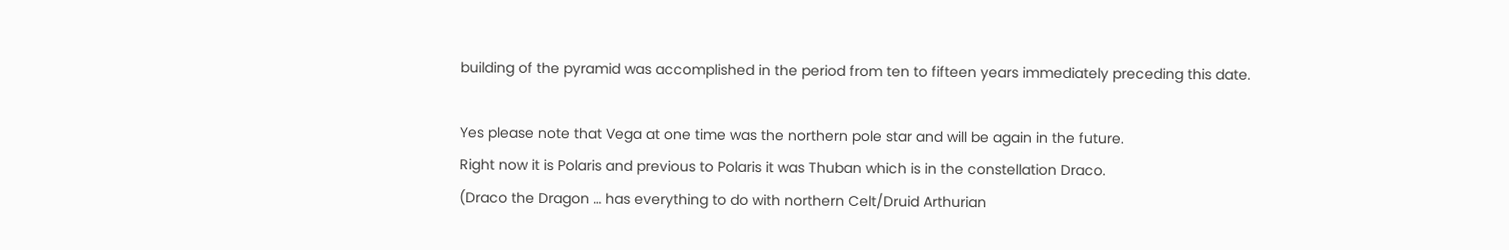building of the pyramid was accomplished in the period from ten to fifteen years immediately preceding this date.

Yes please note that Vega at one time was the northern pole star and will be again in the future.
Right now it is Polaris and previous to Polaris it was Thuban which is in the constellation Draco.
(Draco the Dragon … has everything to do with northern Celt/Druid Arthurian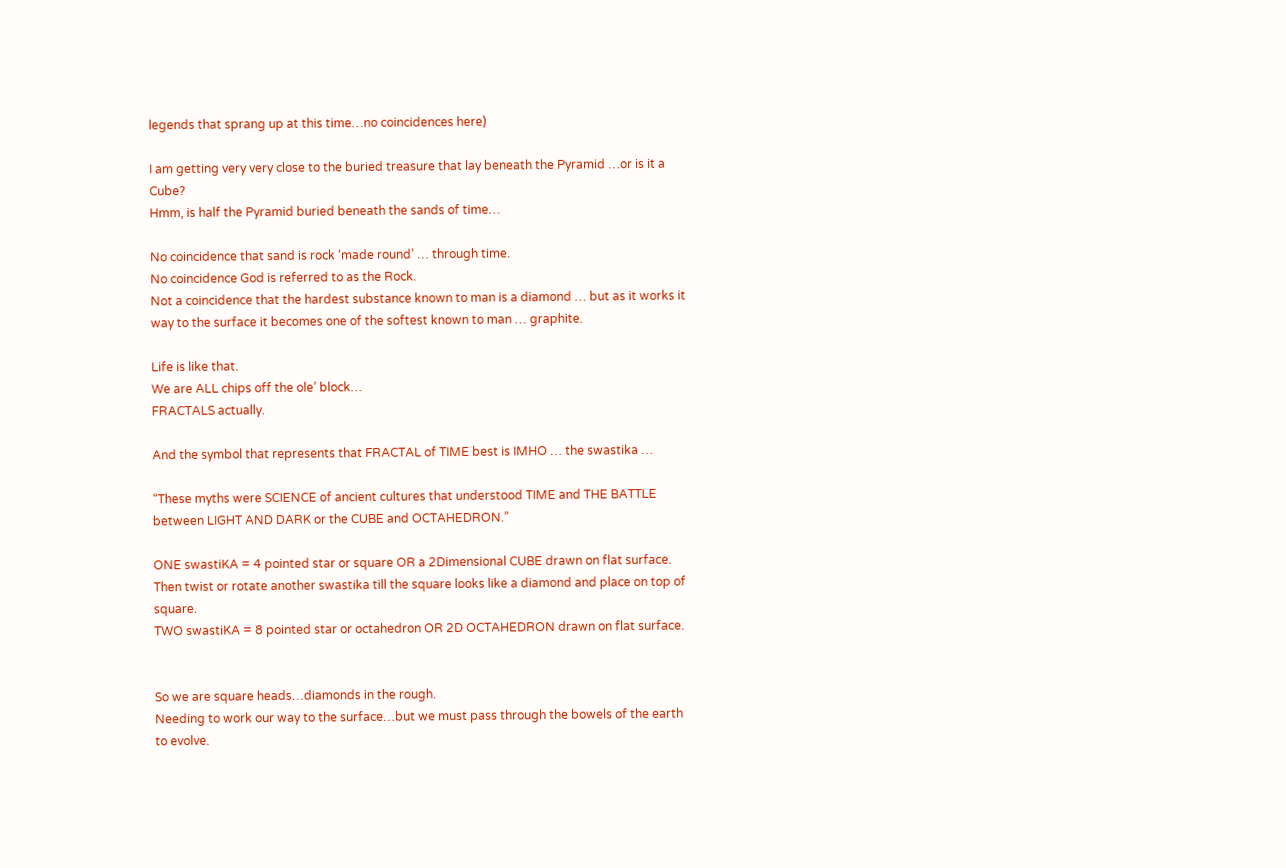legends that sprang up at this time…no coincidences here)

I am getting very very close to the buried treasure that lay beneath the Pyramid …or is it a Cube?
Hmm, is half the Pyramid buried beneath the sands of time…

No coincidence that sand is rock ‘made round’ … through time.
No coincidence God is referred to as the Rock.
Not a coincidence that the hardest substance known to man is a diamond … but as it works it way to the surface it becomes one of the softest known to man … graphite.

Life is like that.
We are ALL chips off the ole’ block…
FRACTALS actually.

And the symbol that represents that FRACTAL of TIME best is IMHO … the swastika …

“These myths were SCIENCE of ancient cultures that understood TIME and THE BATTLE between LIGHT AND DARK or the CUBE and OCTAHEDRON.”

ONE swastiKA = 4 pointed star or square OR a 2Dimensional CUBE drawn on flat surface.
Then twist or rotate another swastika till the square looks like a diamond and place on top of square.
TWO swastiKA = 8 pointed star or octahedron OR 2D OCTAHEDRON drawn on flat surface.


So we are square heads…diamonds in the rough.
Needing to work our way to the surface…but we must pass through the bowels of the earth to evolve.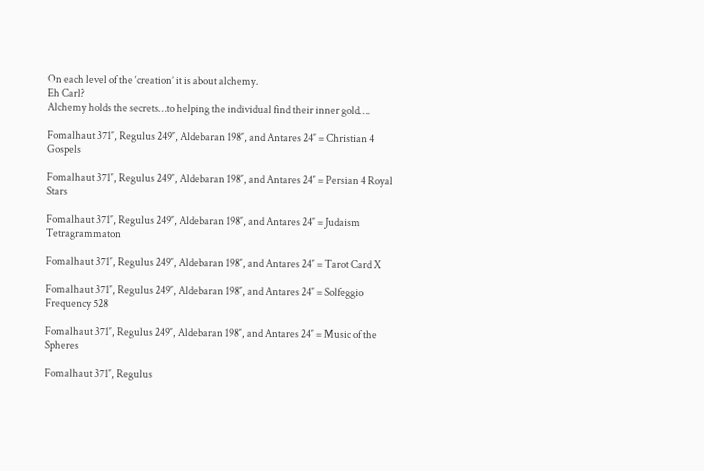On each level of the ‘creation’ it is about alchemy.
Eh Carl?
Alchemy holds the secrets…to helping the individual find their inner gold….

Fomalhaut 371″, Regulus 249″, Aldebaran 198″, and Antares 24″ = Christian 4 Gospels

Fomalhaut 371″, Regulus 249″, Aldebaran 198″, and Antares 24″ = Persian 4 Royal Stars

Fomalhaut 371″, Regulus 249″, Aldebaran 198″, and Antares 24″ = Judaism Tetragrammaton

Fomalhaut 371″, Regulus 249″, Aldebaran 198″, and Antares 24″ = Tarot Card X

Fomalhaut 371″, Regulus 249″, Aldebaran 198″, and Antares 24″ = Solfeggio Frequency 528

Fomalhaut 371″, Regulus 249″, Aldebaran 198″, and Antares 24″ = Music of the Spheres

Fomalhaut 371″, Regulus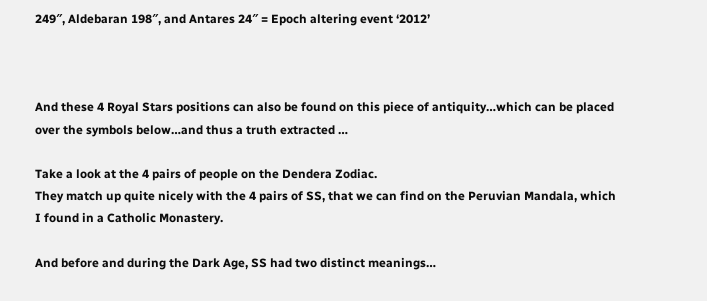249″, Aldebaran 198″, and Antares 24″ = Epoch altering event ‘2012’



And these 4 Royal Stars positions can also be found on this piece of antiquity…which can be placed over the symbols below…and thus a truth extracted …

Take a look at the 4 pairs of people on the Dendera Zodiac.
They match up quite nicely with the 4 pairs of SS, that we can find on the Peruvian Mandala, which I found in a Catholic Monastery.

And before and during the Dark Age, SS had two distinct meanings…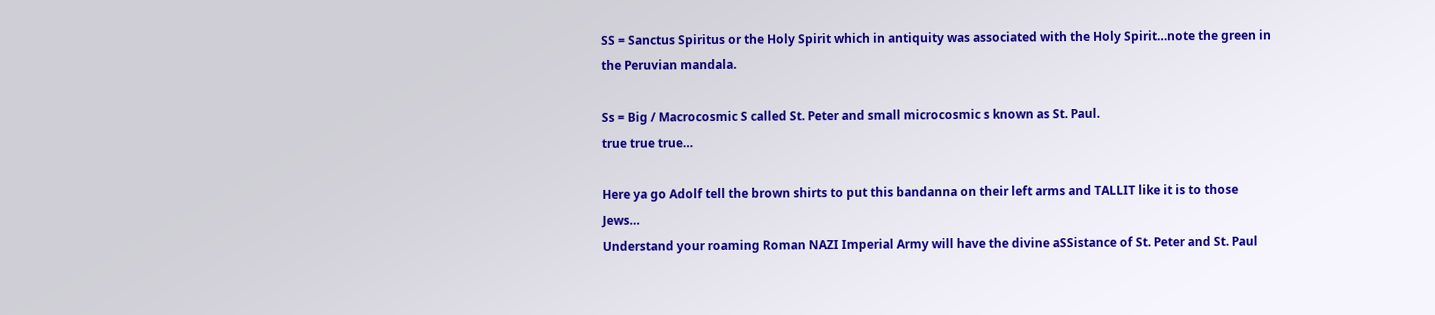SS = Sanctus Spiritus or the Holy Spirit which in antiquity was associated with the Holy Spirit…note the green in the Peruvian mandala.

Ss = Big / Macrocosmic S called St. Peter and small microcosmic s known as St. Paul.
true true true…

Here ya go Adolf tell the brown shirts to put this bandanna on their left arms and TALLIT like it is to those Jews…
Understand your roaming Roman NAZI Imperial Army will have the divine aSSistance of St. Peter and St. Paul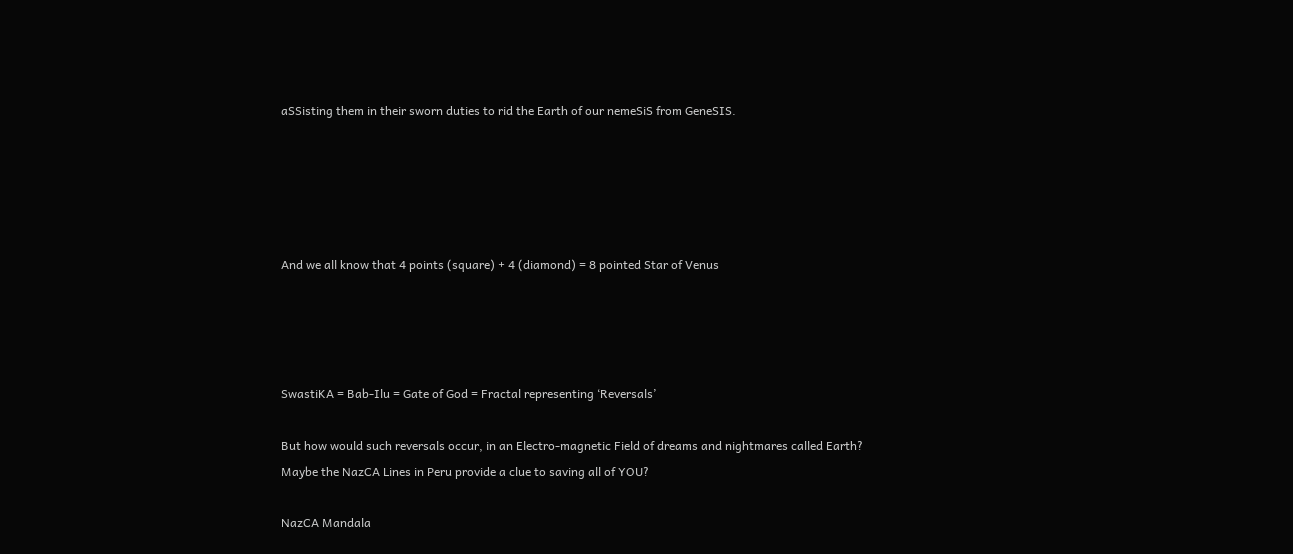aSSisting them in their sworn duties to rid the Earth of our nemeSiS from GeneSIS.





And we all know that 4 points (square) + 4 (diamond) = 8 pointed Star of Venus




SwastiKA = Bab-Ilu = Gate of God = Fractal representing ‘Reversals’

But how would such reversals occur, in an Electro-magnetic Field of dreams and nightmares called Earth?
Maybe the NazCA Lines in Peru provide a clue to saving all of YOU?

NazCA Mandala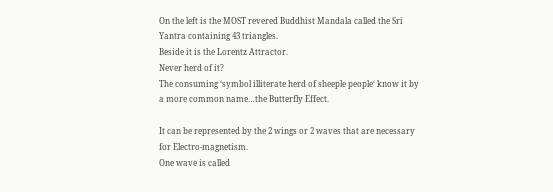On the left is the MOST revered Buddhist Mandala called the Sri Yantra containing 43 triangles.
Beside it is the Lorentz Attractor.
Never herd of it?
The consuming ‘symbol illiterate herd of sheeple people‘ know it by a more common name…the Butterfly Effect.

It can be represented by the 2 wings or 2 waves that are necessary for Electro-magnetism.
One wave is called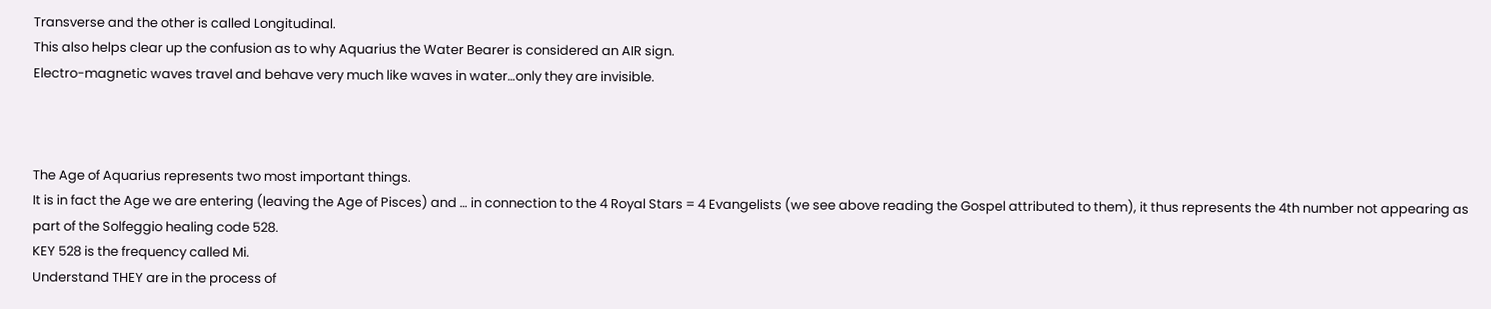Transverse and the other is called Longitudinal.
This also helps clear up the confusion as to why Aquarius the Water Bearer is considered an AIR sign.
Electro-magnetic waves travel and behave very much like waves in water…only they are invisible.



The Age of Aquarius represents two most important things.
It is in fact the Age we are entering (leaving the Age of Pisces) and … in connection to the 4 Royal Stars = 4 Evangelists (we see above reading the Gospel attributed to them), it thus represents the 4th number not appearing as part of the Solfeggio healing code 528.
KEY 528 is the frequency called Mi.
Understand THEY are in the process of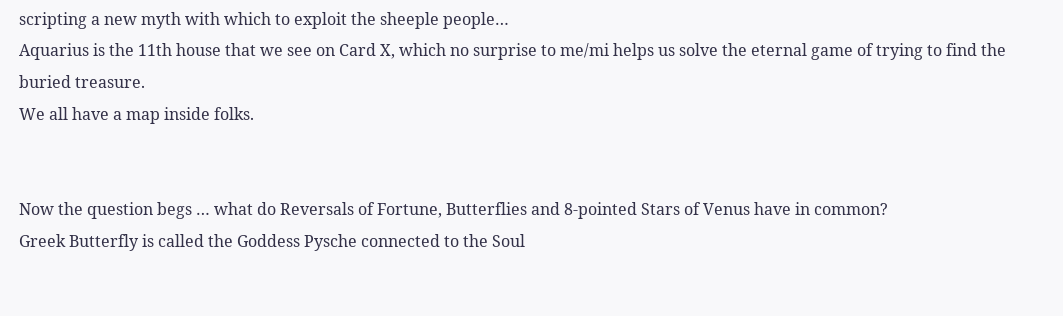scripting a new myth with which to exploit the sheeple people…
Aquarius is the 11th house that we see on Card X, which no surprise to me/mi helps us solve the eternal game of trying to find the buried treasure.
We all have a map inside folks.


Now the question begs … what do Reversals of Fortune, Butterflies and 8-pointed Stars of Venus have in common?
Greek Butterfly is called the Goddess Pysche connected to the Soul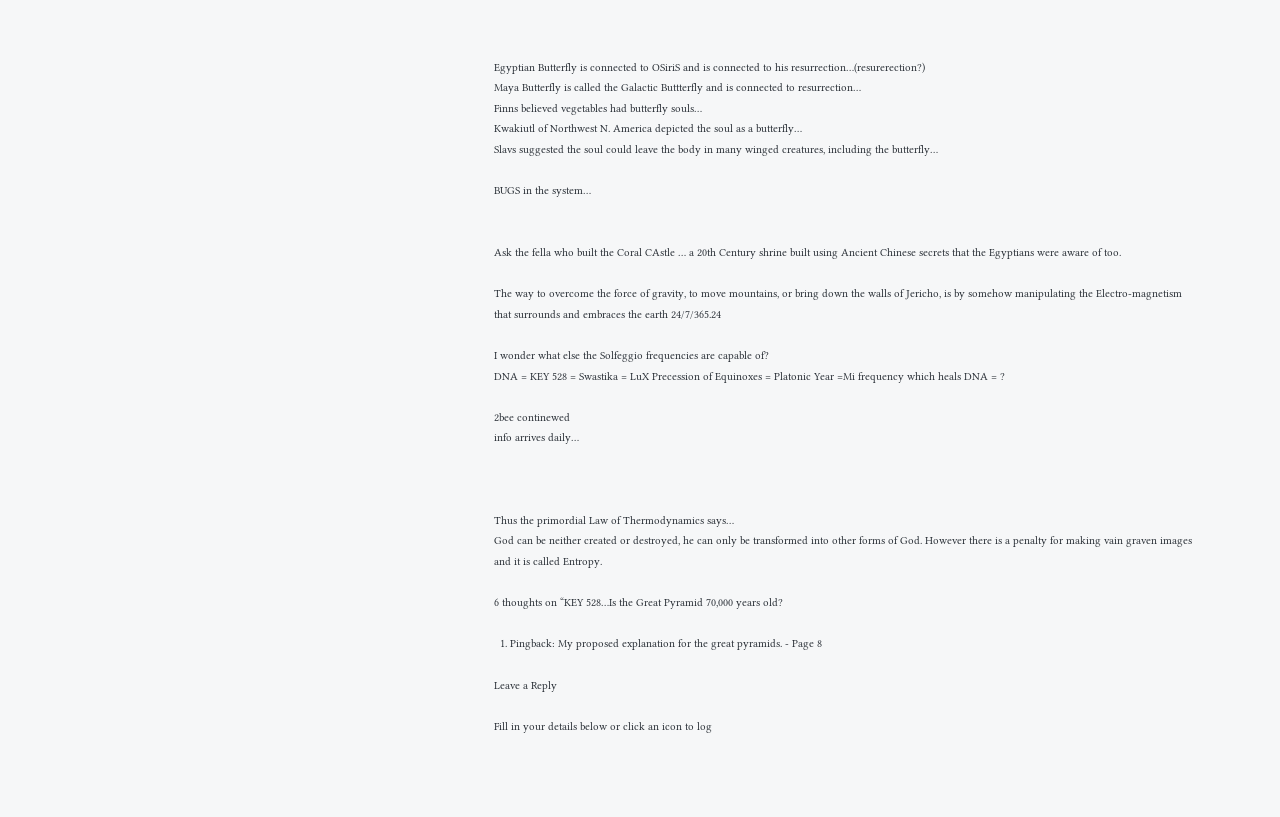Egyptian Butterfly is connected to OSiriS and is connected to his resurrection…(resurerection?)
Maya Butterfly is called the Galactic Buttterfly and is connected to resurrection…
Finns believed vegetables had butterfly souls…
Kwakiutl of Northwest N. America depicted the soul as a butterfly…
Slavs suggested the soul could leave the body in many winged creatures, including the butterfly…

BUGS in the system…


Ask the fella who built the Coral CAstle … a 20th Century shrine built using Ancient Chinese secrets that the Egyptians were aware of too.

The way to overcome the force of gravity, to move mountains, or bring down the walls of Jericho, is by somehow manipulating the Electro-magnetism that surrounds and embraces the earth 24/7/365.24

I wonder what else the Solfeggio frequencies are capable of?
DNA = KEY 528 = Swastika = LuX Precession of Equinoxes = Platonic Year =Mi frequency which heals DNA = ?

2bee continewed
info arrives daily…



Thus the primordial Law of Thermodynamics says…
God can be neither created or destroyed, he can only be transformed into other forms of God. However there is a penalty for making vain graven images and it is called Entropy.

6 thoughts on “KEY 528…Is the Great Pyramid 70,000 years old?

  1. Pingback: My proposed explanation for the great pyramids. - Page 8

Leave a Reply

Fill in your details below or click an icon to log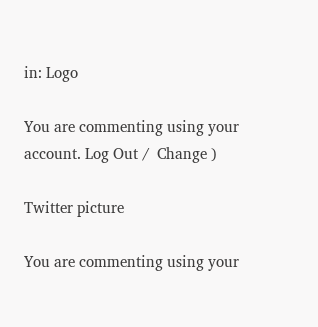in: Logo

You are commenting using your account. Log Out /  Change )

Twitter picture

You are commenting using your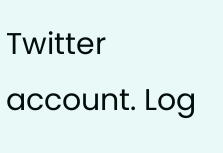Twitter account. Log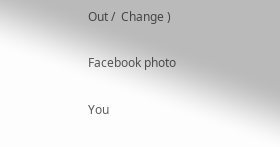Out /  Change )

Facebook photo

You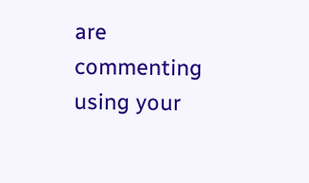are commenting using your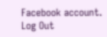Facebook account. Log Out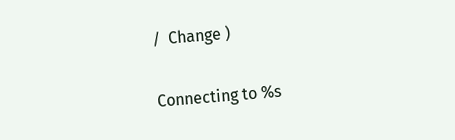/  Change )

Connecting to %s